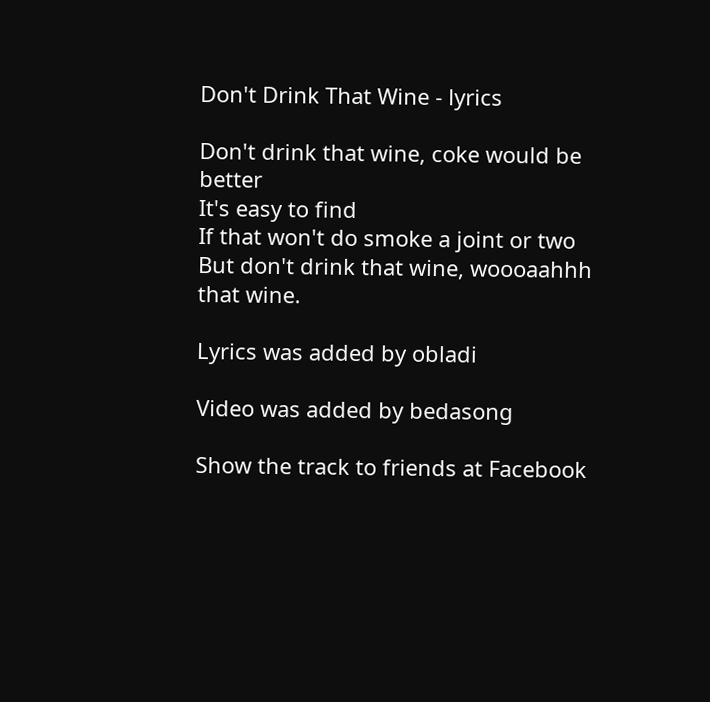Don't Drink That Wine - lyrics

Don't drink that wine, coke would be better
It's easy to find
If that won't do smoke a joint or two
But don't drink that wine, woooaahhh that wine.

Lyrics was added by obladi

Video was added by bedasong

Show the track to friends at Facebook